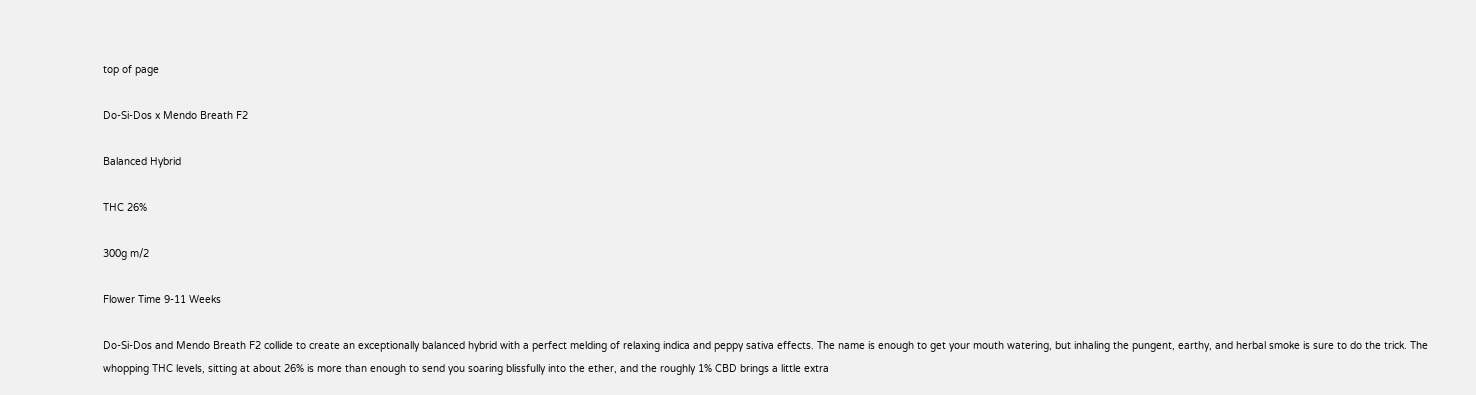top of page

Do-Si-Dos x Mendo Breath F2

Balanced Hybrid

THC 26%

300g m/2

Flower Time 9-11 Weeks

Do-Si-Dos and Mendo Breath F2 collide to create an exceptionally balanced hybrid with a perfect melding of relaxing indica and peppy sativa effects. The name is enough to get your mouth watering, but inhaling the pungent, earthy, and herbal smoke is sure to do the trick. The whopping THC levels, sitting at about 26% is more than enough to send you soaring blissfully into the ether, and the roughly 1% CBD brings a little extra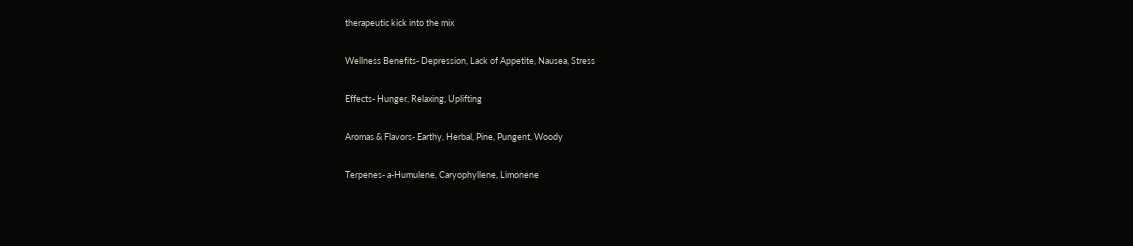therapeutic kick into the mix

Wellness Benefits- Depression, Lack of Appetite, Nausea, Stress

Effects- Hunger, Relaxing, Uplifting

Aromas & Flavors- Earthy, Herbal, Pine, Pungent, Woody

Terpenes- a-Humulene, Caryophyllene, Limonene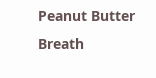Peanut Butter Breath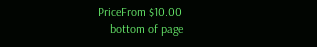PriceFrom $10.00
    bottom of page